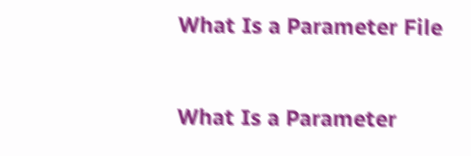What Is a Parameter File


What Is a Parameter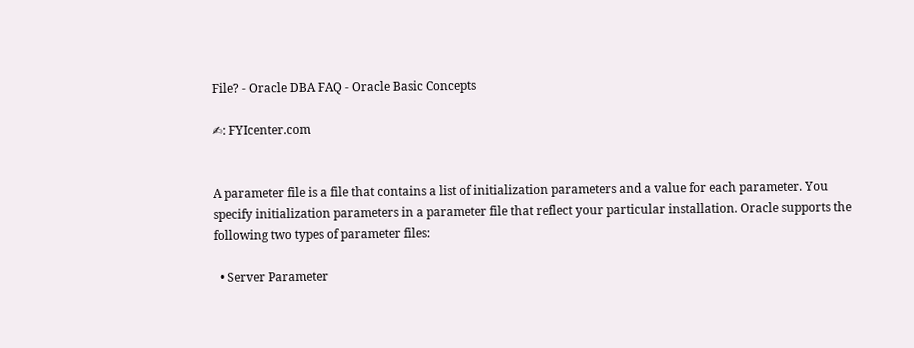File? - Oracle DBA FAQ - Oracle Basic Concepts

✍: FYIcenter.com


A parameter file is a file that contains a list of initialization parameters and a value for each parameter. You specify initialization parameters in a parameter file that reflect your particular installation. Oracle supports the following two types of parameter files:

  • Server Parameter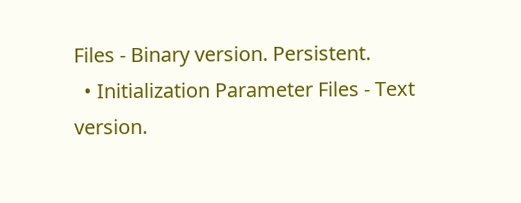Files - Binary version. Persistent.
  • Initialization Parameter Files - Text version.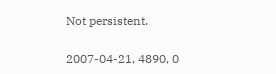Not persistent.

2007-04-21, 4890, 0